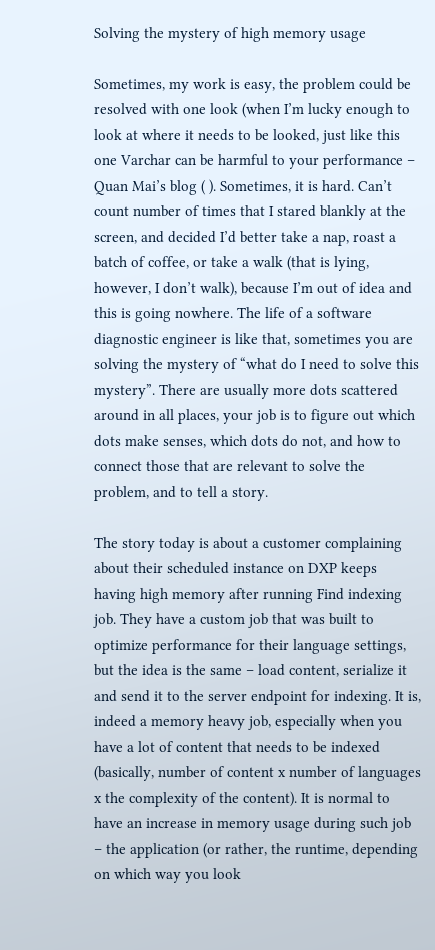Solving the mystery of high memory usage

Sometimes, my work is easy, the problem could be resolved with one look (when I’m lucky enough to look at where it needs to be looked, just like this one Varchar can be harmful to your performance – Quan Mai’s blog ( ). Sometimes, it is hard. Can’t count number of times that I stared blankly at the screen, and decided I’d better take a nap, roast a batch of coffee, or take a walk (that is lying, however, I don’t walk), because I’m out of idea and this is going nowhere. The life of a software diagnostic engineer is like that, sometimes you are solving the mystery of “what do I need to solve this mystery”. There are usually more dots scattered around in all places, your job is to figure out which dots make senses, which dots do not, and how to connect those that are relevant to solve the problem, and to tell a story.

The story today is about a customer complaining about their scheduled instance on DXP keeps having high memory after running Find indexing job. They have a custom job that was built to optimize performance for their language settings, but the idea is the same – load content, serialize it and send it to the server endpoint for indexing. It is, indeed a memory heavy job, especially when you have a lot of content that needs to be indexed (basically, number of content x number of languages x the complexity of the content). It is normal to have an increase in memory usage during such job – the application (or rather, the runtime, depending on which way you look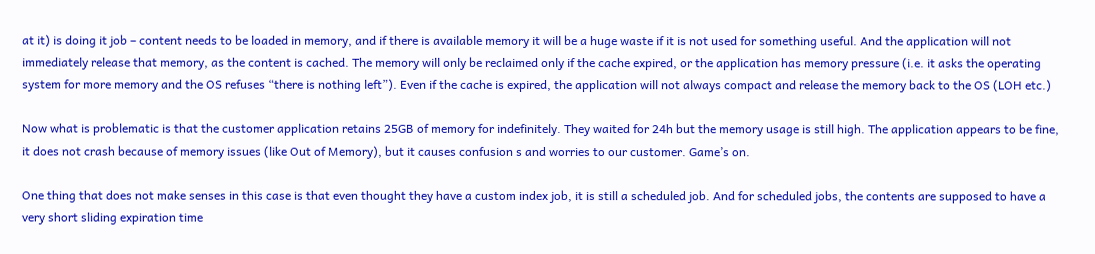at it) is doing it job – content needs to be loaded in memory, and if there is available memory it will be a huge waste if it is not used for something useful. And the application will not immediately release that memory, as the content is cached. The memory will only be reclaimed only if the cache expired, or the application has memory pressure (i.e. it asks the operating system for more memory and the OS refuses “there is nothing left”). Even if the cache is expired, the application will not always compact and release the memory back to the OS (LOH etc.)

Now what is problematic is that the customer application retains 25GB of memory for indefinitely. They waited for 24h but the memory usage is still high. The application appears to be fine, it does not crash because of memory issues (like Out of Memory), but it causes confusion s and worries to our customer. Game’s on.

One thing that does not make senses in this case is that even thought they have a custom index job, it is still a scheduled job. And for scheduled jobs, the contents are supposed to have a very short sliding expiration time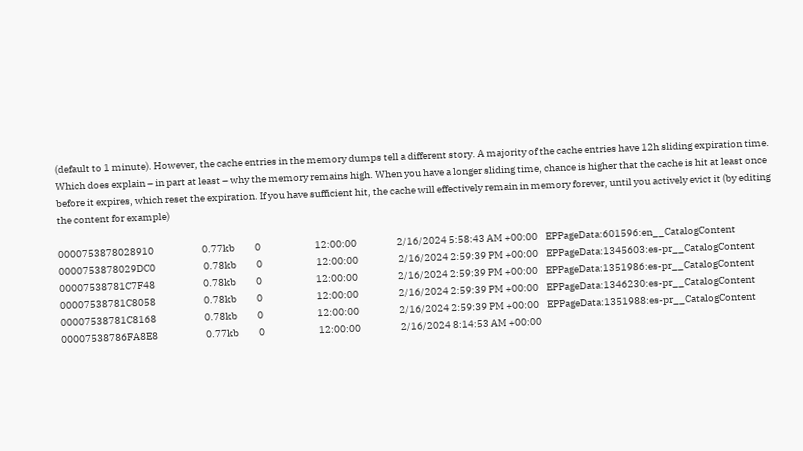(default to 1 minute). However, the cache entries in the memory dumps tell a different story. A majority of the cache entries have 12h sliding expiration time. Which does explain – in part at least – why the memory remains high. When you have a longer sliding time, chance is higher that the cache is hit at least once before it expires, which reset the expiration. If you have sufficient hit, the cache will effectively remain in memory forever, until you actively evict it (by editing the content for example)

0000753878028910                        0.77kb          0                           12:00:00                    2/16/2024 5:58:43 AM +00:00    EPPageData:601596:en__CatalogContent
0000753878029DC0                        0.78kb          0                           12:00:00                    2/16/2024 2:59:39 PM +00:00    EPPageData:1345603:es-pr__CatalogContent
00007538781C7F48                        0.78kb          0                           12:00:00                    2/16/2024 2:59:39 PM +00:00    EPPageData:1351986:es-pr__CatalogContent
00007538781C8058                        0.78kb          0                           12:00:00                    2/16/2024 2:59:39 PM +00:00    EPPageData:1346230:es-pr__CatalogContent
00007538781C8168                        0.78kb          0                           12:00:00                    2/16/2024 2:59:39 PM +00:00    EPPageData:1351988:es-pr__CatalogContent
00007538786FA8E8                        0.77kb          0                           12:00:00                    2/16/2024 8:14:53 AM +00:00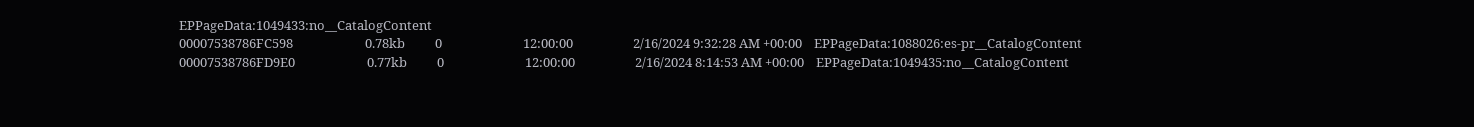EPPageData:1049433:no__CatalogContent
00007538786FC598                        0.78kb          0                           12:00:00                    2/16/2024 9:32:28 AM +00:00    EPPageData:1088026:es-pr__CatalogContent
00007538786FD9E0                        0.77kb          0                           12:00:00                    2/16/2024 8:14:53 AM +00:00    EPPageData:1049435:no__CatalogContent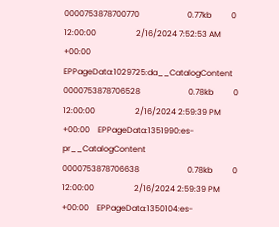0000753878700770                        0.77kb          0                           12:00:00                    2/16/2024 7:52:53 AM +00:00    EPPageData:1029725:da__CatalogContent
0000753878706528                        0.78kb          0                           12:00:00                    2/16/2024 2:59:39 PM +00:00    EPPageData:1351990:es-pr__CatalogContent
0000753878706638                        0.78kb          0                           12:00:00                    2/16/2024 2:59:39 PM +00:00    EPPageData:1350104:es-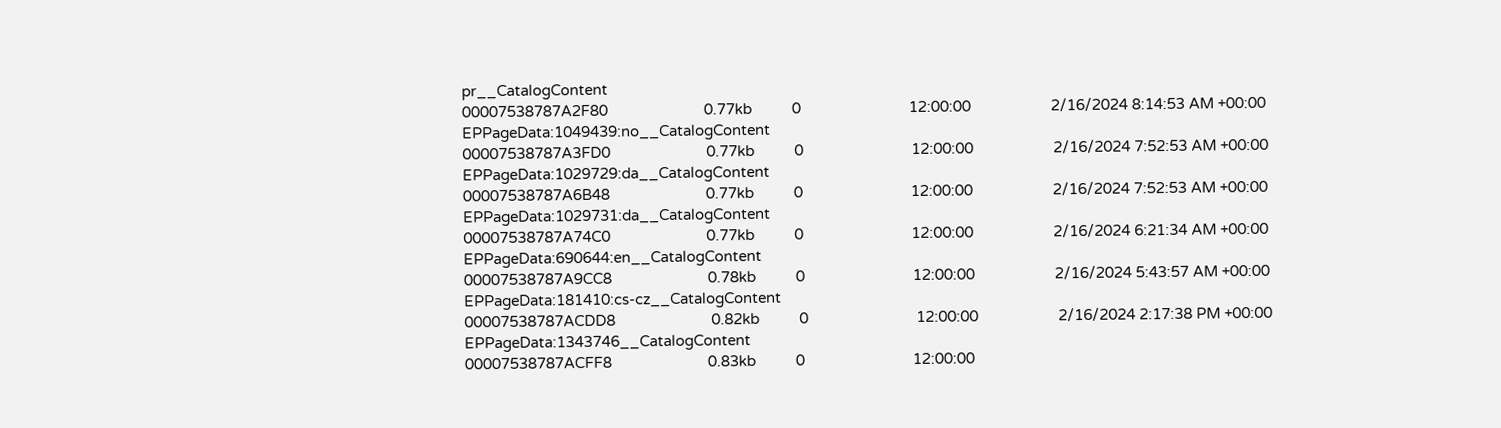pr__CatalogContent
00007538787A2F80                        0.77kb          0                           12:00:00                    2/16/2024 8:14:53 AM +00:00    EPPageData:1049439:no__CatalogContent
00007538787A3FD0                        0.77kb          0                           12:00:00                    2/16/2024 7:52:53 AM +00:00    EPPageData:1029729:da__CatalogContent
00007538787A6B48                        0.77kb          0                           12:00:00                    2/16/2024 7:52:53 AM +00:00    EPPageData:1029731:da__CatalogContent
00007538787A74C0                        0.77kb          0                           12:00:00                    2/16/2024 6:21:34 AM +00:00    EPPageData:690644:en__CatalogContent
00007538787A9CC8                        0.78kb          0                           12:00:00                    2/16/2024 5:43:57 AM +00:00    EPPageData:181410:cs-cz__CatalogContent
00007538787ACDD8                        0.82kb          0                           12:00:00                    2/16/2024 2:17:38 PM +00:00    EPPageData:1343746__CatalogContent
00007538787ACFF8                        0.83kb          0                           12:00:00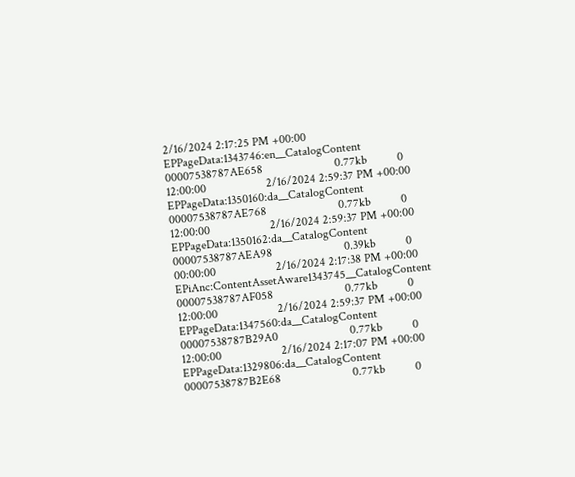2/16/2024 2:17:25 PM +00:00    EPPageData:1343746:en__CatalogContent
00007538787AE658                        0.77kb          0                           12:00:00                    2/16/2024 2:59:37 PM +00:00    EPPageData:1350160:da__CatalogContent
00007538787AE768                        0.77kb          0                           12:00:00                    2/16/2024 2:59:37 PM +00:00    EPPageData:1350162:da__CatalogContent
00007538787AEA98                        0.39kb          0                           00:00:00                    2/16/2024 2:17:38 PM +00:00    EPiAnc:ContentAssetAware1343745__CatalogContent
00007538787AF058                        0.77kb          0                           12:00:00                    2/16/2024 2:59:37 PM +00:00    EPPageData:1347560:da__CatalogContent
00007538787B29A0                        0.77kb          0                           12:00:00                    2/16/2024 2:17:07 PM +00:00    EPPageData:1329806:da__CatalogContent
00007538787B2E68                        0.77kb          0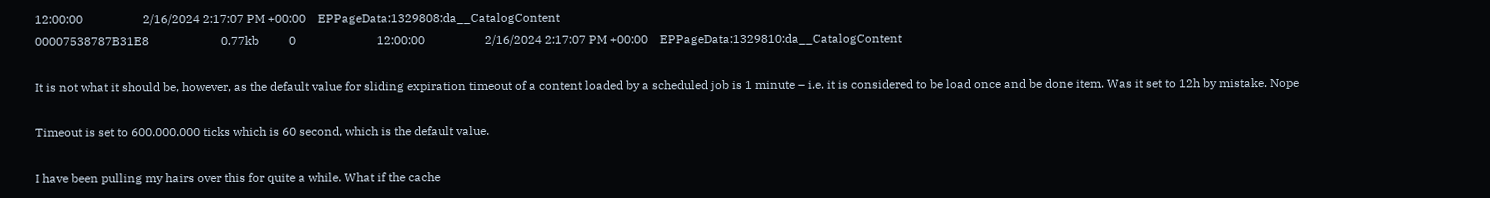12:00:00                    2/16/2024 2:17:07 PM +00:00    EPPageData:1329808:da__CatalogContent
00007538787B31E8                        0.77kb          0                           12:00:00                    2/16/2024 2:17:07 PM +00:00    EPPageData:1329810:da__CatalogContent

It is not what it should be, however, as the default value for sliding expiration timeout of a content loaded by a scheduled job is 1 minute – i.e. it is considered to be load once and be done item. Was it set to 12h by mistake. Nope

Timeout is set to 600.000.000 ticks which is 60 second, which is the default value.

I have been pulling my hairs over this for quite a while. What if the cache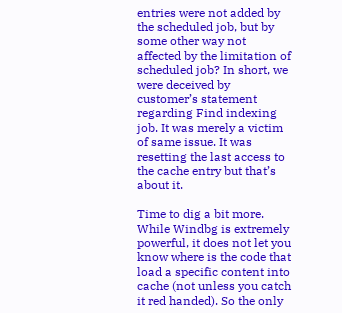entries were not added by the scheduled job, but by some other way not affected by the limitation of scheduled job? In short, we were deceived by customer’s statement regarding Find indexing job. It was merely a victim of same issue. It was resetting the last access to the cache entry but that’s about it.

Time to dig a bit more. While Windbg is extremely powerful, it does not let you know where is the code that load a specific content into cache (not unless you catch it red handed). So the only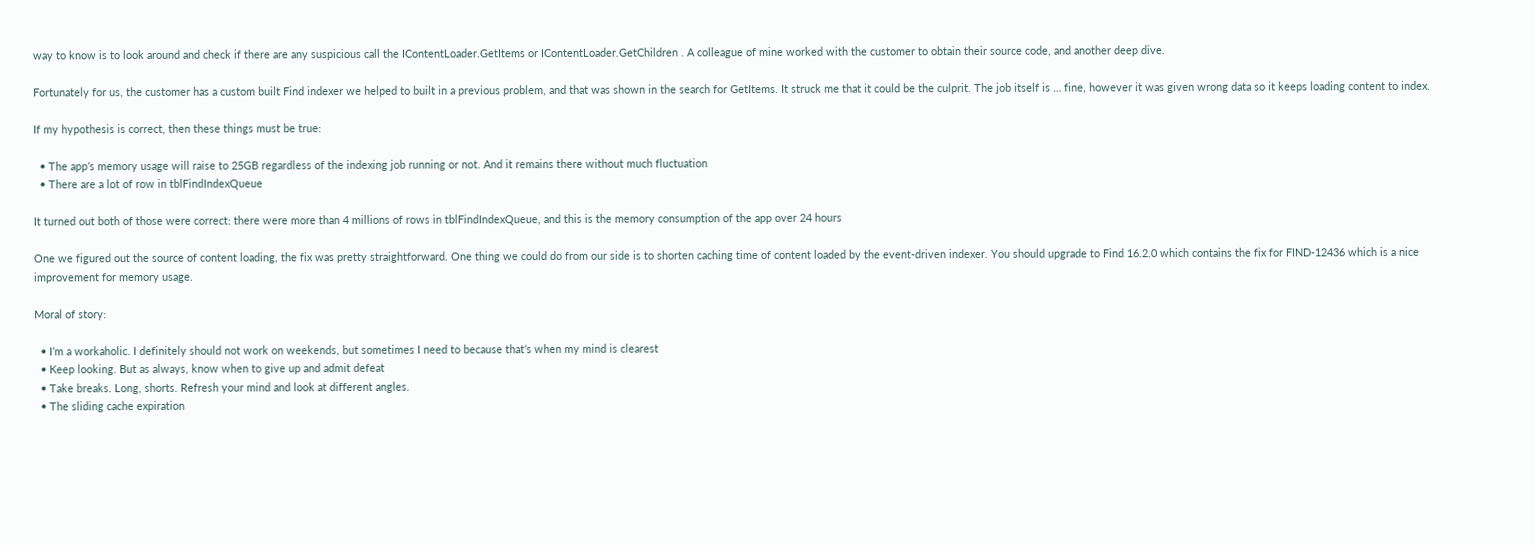way to know is to look around and check if there are any suspicious call the IContentLoader.GetItems or IContentLoader.GetChildren . A colleague of mine worked with the customer to obtain their source code, and another deep dive.

Fortunately for us, the customer has a custom built Find indexer we helped to built in a previous problem, and that was shown in the search for GetItems. It struck me that it could be the culprit. The job itself is … fine, however it was given wrong data so it keeps loading content to index.

If my hypothesis is correct, then these things must be true:

  • The app’s memory usage will raise to 25GB regardless of the indexing job running or not. And it remains there without much fluctuation
  • There are a lot of row in tblFindIndexQueue

It turned out both of those were correct: there were more than 4 millions of rows in tblFindIndexQueue, and this is the memory consumption of the app over 24 hours

One we figured out the source of content loading, the fix was pretty straightforward. One thing we could do from our side is to shorten caching time of content loaded by the event-driven indexer. You should upgrade to Find 16.2.0 which contains the fix for FIND-12436 which is a nice improvement for memory usage.

Moral of story:

  • I’m a workaholic. I definitely should not work on weekends, but sometimes I need to because that’s when my mind is clearest
  • Keep looking. But as always, know when to give up and admit defeat
  • Take breaks. Long, shorts. Refresh your mind and look at different angles.
  • The sliding cache expiration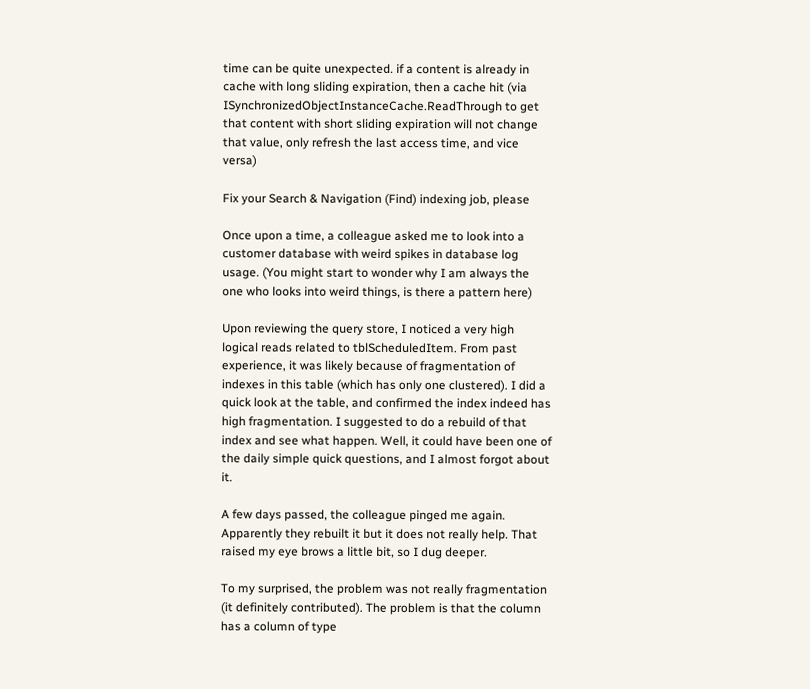time can be quite unexpected. if a content is already in cache with long sliding expiration, then a cache hit (via ISynchronizedObjectInstanceCache.ReadThrough to get that content with short sliding expiration will not change that value, only refresh the last access time, and vice versa)

Fix your Search & Navigation (Find) indexing job, please

Once upon a time, a colleague asked me to look into a customer database with weird spikes in database log usage. (You might start to wonder why I am always the one who looks into weird things, is there a pattern here)

Upon reviewing the query store, I noticed a very high logical reads related to tblScheduledItem. From past experience, it was likely because of fragmentation of indexes in this table (which has only one clustered). I did a quick look at the table, and confirmed the index indeed has high fragmentation. I suggested to do a rebuild of that index and see what happen. Well, it could have been one of the daily simple quick questions, and I almost forgot about it.

A few days passed, the colleague pinged me again. Apparently they rebuilt it but it does not really help. That raised my eye brows a little bit, so I dug deeper.

To my surprised, the problem was not really fragmentation (it definitely contributed). The problem is that the column has a column of type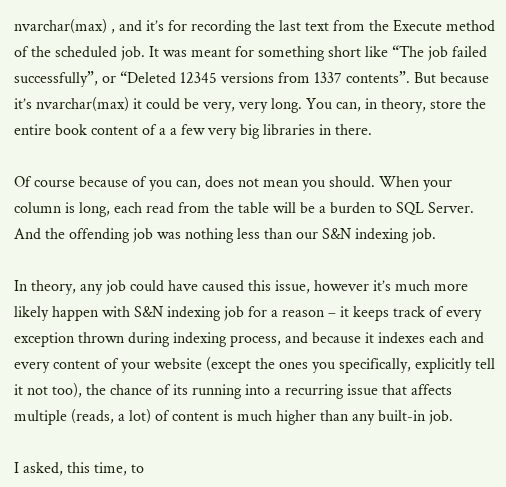nvarchar(max) , and it’s for recording the last text from the Execute method of the scheduled job. It was meant for something short like “The job failed successfully”, or “Deleted 12345 versions from 1337 contents”. But because it’s nvarchar(max) it could be very, very long. You can, in theory, store the entire book content of a a few very big libraries in there.

Of course because of you can, does not mean you should. When your column is long, each read from the table will be a burden to SQL Server. And the offending job was nothing less than our S&N indexing job.

In theory, any job could have caused this issue, however it’s much more likely happen with S&N indexing job for a reason – it keeps track of every exception thrown during indexing process, and because it indexes each and every content of your website (except the ones you specifically, explicitly tell it not too), the chance of its running into a recurring issue that affects multiple (reads, a lot) of content is much higher than any built-in job.

I asked, this time, to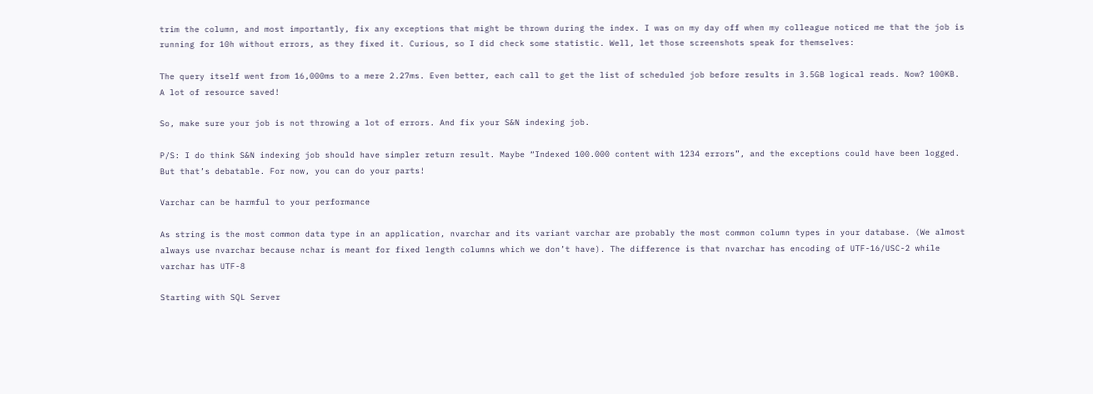trim the column, and most importantly, fix any exceptions that might be thrown during the index. I was on my day off when my colleague noticed me that the job is running for 10h without errors, as they fixed it. Curious, so I did check some statistic. Well, let those screenshots speak for themselves:

The query itself went from 16,000ms to a mere 2.27ms. Even better, each call to get the list of scheduled job before results in 3.5GB logical reads. Now? 100KB. A lot of resource saved!

So, make sure your job is not throwing a lot of errors. And fix your S&N indexing job.

P/S: I do think S&N indexing job should have simpler return result. Maybe “Indexed 100.000 content with 1234 errors”, and the exceptions could have been logged. But that’s debatable. For now, you can do your parts!

Varchar can be harmful to your performance

As string is the most common data type in an application, nvarchar and its variant varchar are probably the most common column types in your database. (We almost always use nvarchar because nchar is meant for fixed length columns which we don’t have). The difference is that nvarchar has encoding of UTF-16/USC-2 while varchar has UTF-8

Starting with SQL Server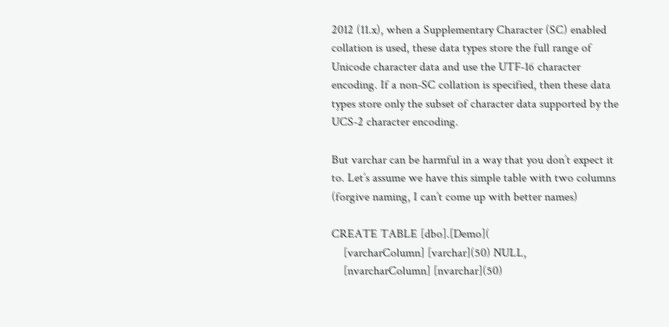2012 (11.x), when a Supplementary Character (SC) enabled collation is used, these data types store the full range of Unicode character data and use the UTF-16 character encoding. If a non-SC collation is specified, then these data types store only the subset of character data supported by the UCS-2 character encoding.

But varchar can be harmful in a way that you don’t expect it to. Let’s assume we have this simple table with two columns (forgive naming, I can’t come up with better names)

CREATE TABLE [dbo].[Demo](
    [varcharColumn] [varchar](50) NULL,
    [nvarcharColumn] [nvarchar](50)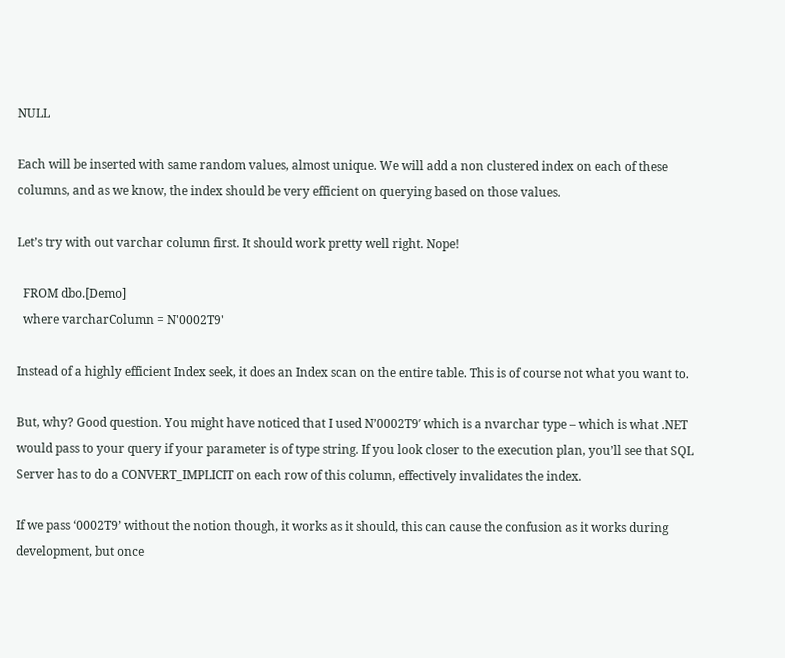NULL

Each will be inserted with same random values, almost unique. We will add a non clustered index on each of these columns, and as we know, the index should be very efficient on querying based on those values.

Let’s try with out varchar column first. It should work pretty well right. Nope!

  FROM dbo.[Demo]
  where varcharColumn = N'0002T9'

Instead of a highly efficient Index seek, it does an Index scan on the entire table. This is of course not what you want to.

But, why? Good question. You might have noticed that I used N’0002T9′ which is a nvarchar type – which is what .NET would pass to your query if your parameter is of type string. If you look closer to the execution plan, you’ll see that SQL Server has to do a CONVERT_IMPLICIT on each row of this column, effectively invalidates the index.

If we pass ‘0002T9’ without the notion though, it works as it should, this can cause the confusion as it works during development, but once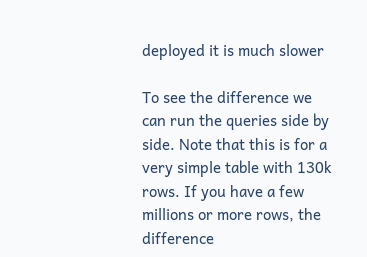deployed it is much slower

To see the difference we can run the queries side by side. Note that this is for a very simple table with 130k rows. If you have a few millions or more rows, the difference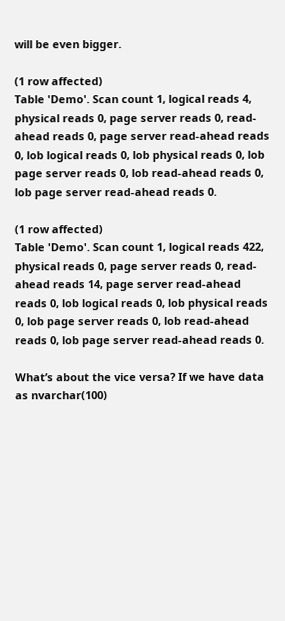will be even bigger.

(1 row affected)
Table 'Demo'. Scan count 1, logical reads 4, physical reads 0, page server reads 0, read-ahead reads 0, page server read-ahead reads 0, lob logical reads 0, lob physical reads 0, lob page server reads 0, lob read-ahead reads 0, lob page server read-ahead reads 0.

(1 row affected)
Table 'Demo'. Scan count 1, logical reads 422, physical reads 0, page server reads 0, read-ahead reads 14, page server read-ahead reads 0, lob logical reads 0, lob physical reads 0, lob page server reads 0, lob read-ahead reads 0, lob page server read-ahead reads 0.

What’s about the vice versa? If we have data as nvarchar(100)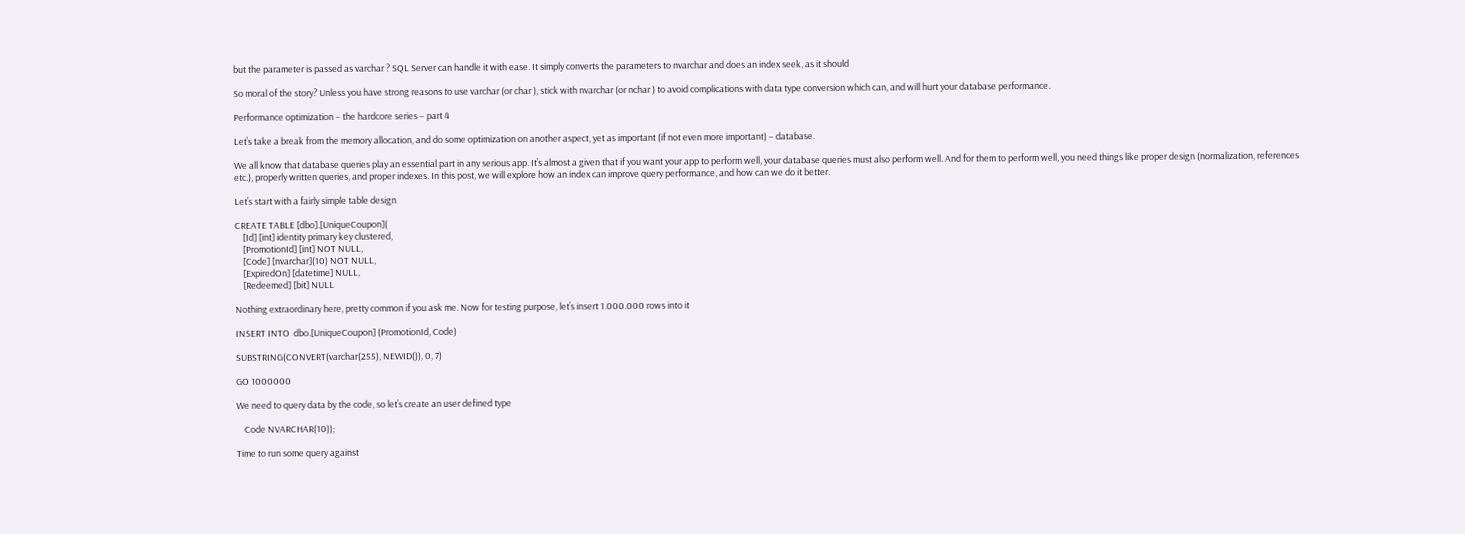but the parameter is passed as varchar ? SQL Server can handle it with ease. It simply converts the parameters to nvarchar and does an index seek, as it should

So moral of the story? Unless you have strong reasons to use varchar (or char ), stick with nvarchar (or nchar ) to avoid complications with data type conversion which can, and will hurt your database performance.

Performance optimization – the hardcore series – part 4

Let’s take a break from the memory allocation, and do some optimization on another aspect, yet as important (if not even more important) – database.

We all know that database queries play an essential part in any serious app. It’s almost a given that if you want your app to perform well, your database queries must also perform well. And for them to perform well, you need things like proper design (normalization, references etc.), properly written queries, and proper indexes. In this post, we will explore how an index can improve query performance, and how can we do it better.

Let’s start with a fairly simple table design

CREATE TABLE [dbo].[UniqueCoupon](
    [Id] [int] identity primary key clustered,
    [PromotionId] [int] NOT NULL,
    [Code] [nvarchar](10) NOT NULL,
    [ExpiredOn] [datetime] NULL,
    [Redeemed] [bit] NULL

Nothing extraordinary here, pretty common if you ask me. Now for testing purpose, let’s insert 1.000.000 rows into it

INSERT INTO  dbo.[UniqueCoupon] (PromotionId, Code)

SUBSTRING(CONVERT(varchar(255), NEWID()), 0, 7)

GO 1000000

We need to query data by the code, so let’s create an user defined type

    Code NVARCHAR(10));

Time to run some query against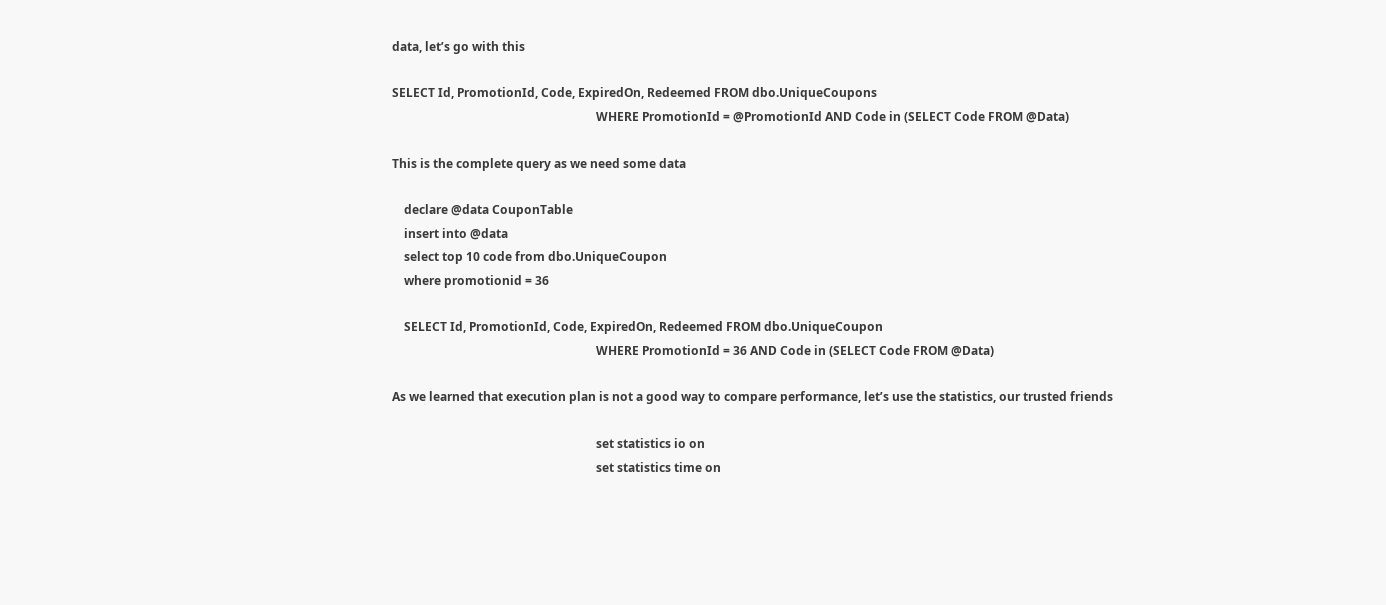data, let’s go with this

SELECT Id, PromotionId, Code, ExpiredOn, Redeemed FROM dbo.UniqueCoupons
                                                                    WHERE PromotionId = @PromotionId AND Code in (SELECT Code FROM @Data)

This is the complete query as we need some data

    declare @data CouponTable
    insert into @data
    select top 10 code from dbo.UniqueCoupon
    where promotionid = 36

    SELECT Id, PromotionId, Code, ExpiredOn, Redeemed FROM dbo.UniqueCoupon
                                                                    WHERE PromotionId = 36 AND Code in (SELECT Code FROM @Data)

As we learned that execution plan is not a good way to compare performance, let’s use the statistics, our trusted friends

                                                                    set statistics io on
                                                                    set statistics time on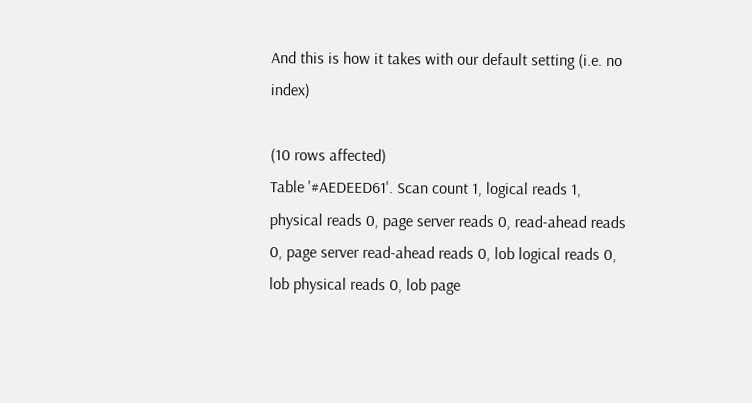And this is how it takes with our default setting (i.e. no index)

(10 rows affected)
Table '#AEDEED61'. Scan count 1, logical reads 1, physical reads 0, page server reads 0, read-ahead reads 0, page server read-ahead reads 0, lob logical reads 0, lob physical reads 0, lob page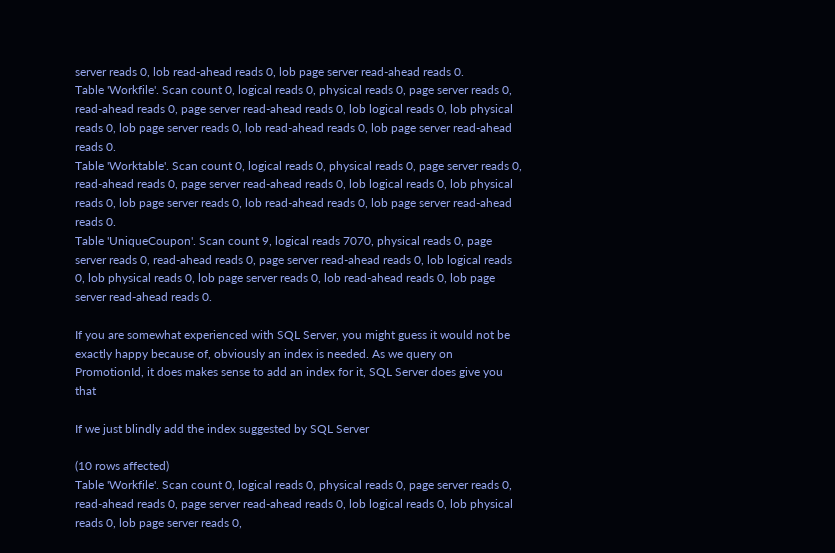server reads 0, lob read-ahead reads 0, lob page server read-ahead reads 0.
Table 'Workfile'. Scan count 0, logical reads 0, physical reads 0, page server reads 0, read-ahead reads 0, page server read-ahead reads 0, lob logical reads 0, lob physical reads 0, lob page server reads 0, lob read-ahead reads 0, lob page server read-ahead reads 0.
Table 'Worktable'. Scan count 0, logical reads 0, physical reads 0, page server reads 0, read-ahead reads 0, page server read-ahead reads 0, lob logical reads 0, lob physical reads 0, lob page server reads 0, lob read-ahead reads 0, lob page server read-ahead reads 0.
Table 'UniqueCoupon'. Scan count 9, logical reads 7070, physical reads 0, page server reads 0, read-ahead reads 0, page server read-ahead reads 0, lob logical reads 0, lob physical reads 0, lob page server reads 0, lob read-ahead reads 0, lob page server read-ahead reads 0.

If you are somewhat experienced with SQL Server, you might guess it would not be exactly happy because of, obviously an index is needed. As we query on PromotionId, it does makes sense to add an index for it, SQL Server does give you that

If we just blindly add the index suggested by SQL Server

(10 rows affected)
Table 'Workfile'. Scan count 0, logical reads 0, physical reads 0, page server reads 0, read-ahead reads 0, page server read-ahead reads 0, lob logical reads 0, lob physical reads 0, lob page server reads 0,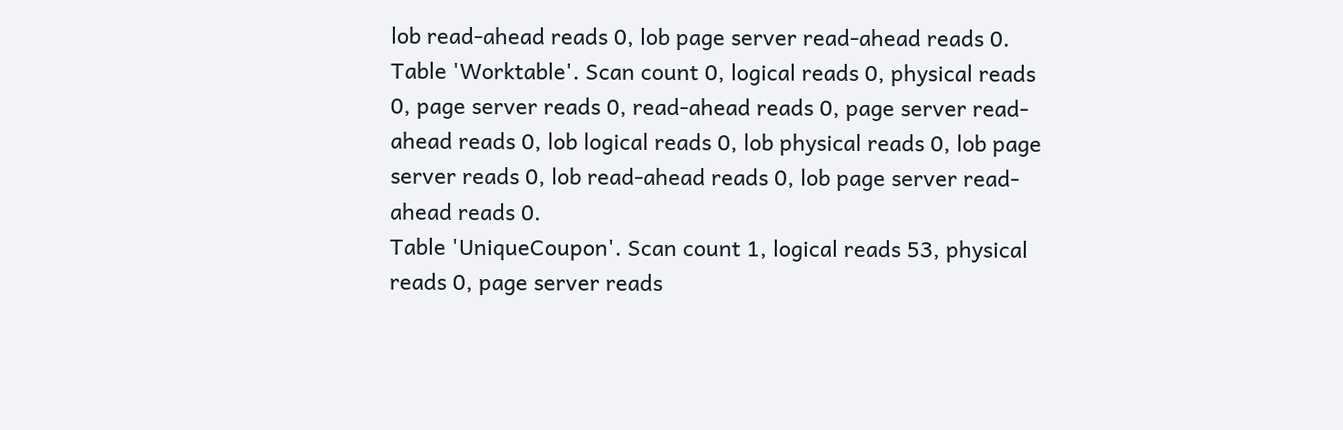lob read-ahead reads 0, lob page server read-ahead reads 0.
Table 'Worktable'. Scan count 0, logical reads 0, physical reads 0, page server reads 0, read-ahead reads 0, page server read-ahead reads 0, lob logical reads 0, lob physical reads 0, lob page server reads 0, lob read-ahead reads 0, lob page server read-ahead reads 0.
Table 'UniqueCoupon'. Scan count 1, logical reads 53, physical reads 0, page server reads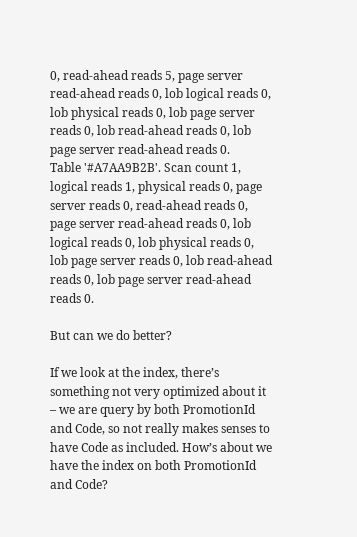0, read-ahead reads 5, page server read-ahead reads 0, lob logical reads 0, lob physical reads 0, lob page server reads 0, lob read-ahead reads 0, lob page server read-ahead reads 0.
Table '#A7AA9B2B'. Scan count 1, logical reads 1, physical reads 0, page server reads 0, read-ahead reads 0, page server read-ahead reads 0, lob logical reads 0, lob physical reads 0, lob page server reads 0, lob read-ahead reads 0, lob page server read-ahead reads 0.

But can we do better?

If we look at the index, there’s something not very optimized about it – we are query by both PromotionId and Code, so not really makes senses to have Code as included. How’s about we have the index on both PromotionId and Code?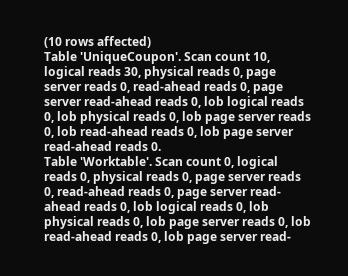(10 rows affected)
Table 'UniqueCoupon'. Scan count 10, logical reads 30, physical reads 0, page server reads 0, read-ahead reads 0, page server read-ahead reads 0, lob logical reads 0, lob physical reads 0, lob page server reads 0, lob read-ahead reads 0, lob page server read-ahead reads 0.
Table 'Worktable'. Scan count 0, logical reads 0, physical reads 0, page server reads 0, read-ahead reads 0, page server read-ahead reads 0, lob logical reads 0, lob physical reads 0, lob page server reads 0, lob read-ahead reads 0, lob page server read-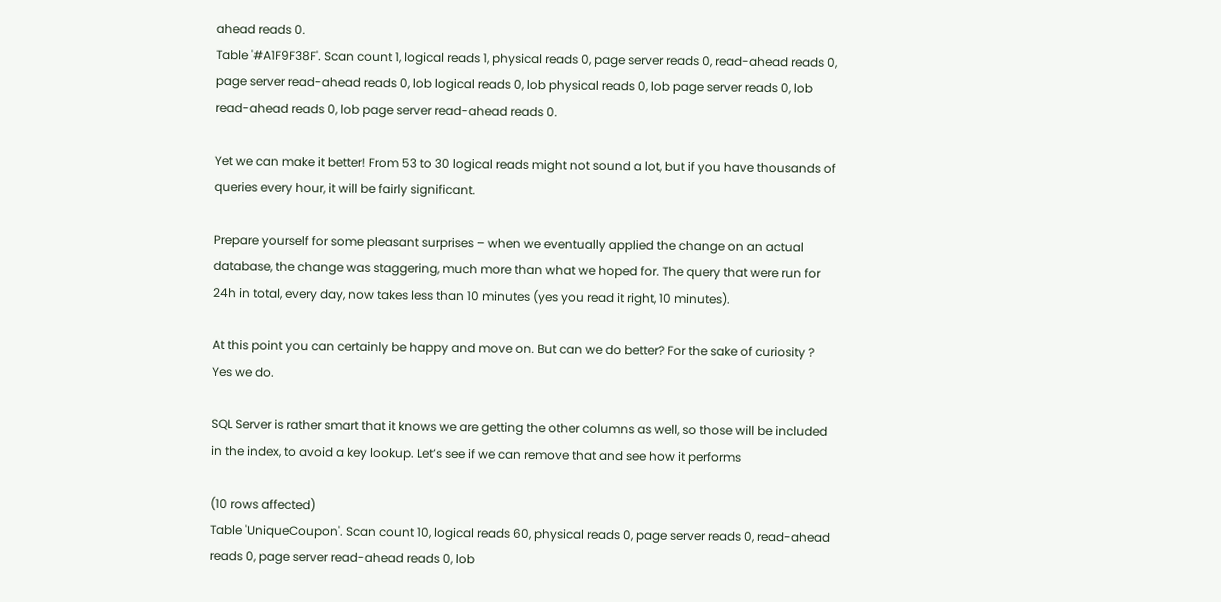ahead reads 0.
Table '#A1F9F38F'. Scan count 1, logical reads 1, physical reads 0, page server reads 0, read-ahead reads 0, page server read-ahead reads 0, lob logical reads 0, lob physical reads 0, lob page server reads 0, lob read-ahead reads 0, lob page server read-ahead reads 0.

Yet we can make it better! From 53 to 30 logical reads might not sound a lot, but if you have thousands of queries every hour, it will be fairly significant.

Prepare yourself for some pleasant surprises – when we eventually applied the change on an actual database, the change was staggering, much more than what we hoped for. The query that were run for 24h in total, every day, now takes less than 10 minutes (yes you read it right, 10 minutes).

At this point you can certainly be happy and move on. But can we do better? For the sake of curiosity ? Yes we do.

SQL Server is rather smart that it knows we are getting the other columns as well, so those will be included in the index, to avoid a key lookup. Let’s see if we can remove that and see how it performs

(10 rows affected)
Table 'UniqueCoupon'. Scan count 10, logical reads 60, physical reads 0, page server reads 0, read-ahead reads 0, page server read-ahead reads 0, lob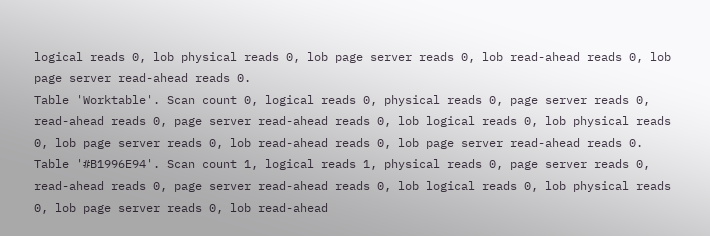logical reads 0, lob physical reads 0, lob page server reads 0, lob read-ahead reads 0, lob page server read-ahead reads 0.
Table 'Worktable'. Scan count 0, logical reads 0, physical reads 0, page server reads 0, read-ahead reads 0, page server read-ahead reads 0, lob logical reads 0, lob physical reads 0, lob page server reads 0, lob read-ahead reads 0, lob page server read-ahead reads 0.
Table '#B1996E94'. Scan count 1, logical reads 1, physical reads 0, page server reads 0, read-ahead reads 0, page server read-ahead reads 0, lob logical reads 0, lob physical reads 0, lob page server reads 0, lob read-ahead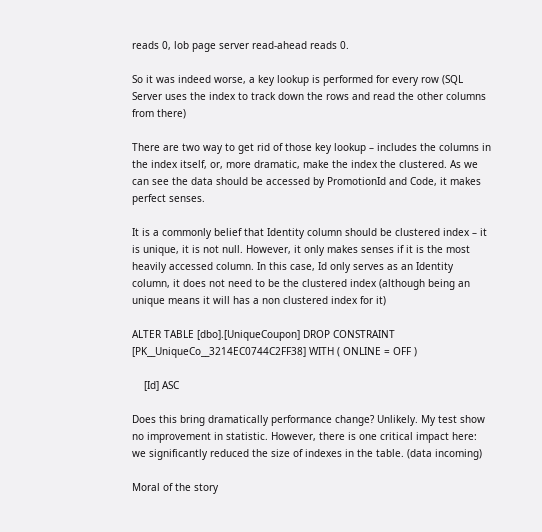reads 0, lob page server read-ahead reads 0.

So it was indeed worse, a key lookup is performed for every row (SQL Server uses the index to track down the rows and read the other columns from there)

There are two way to get rid of those key lookup – includes the columns in the index itself, or, more dramatic, make the index the clustered. As we can see the data should be accessed by PromotionId and Code, it makes perfect senses.

It is a commonly belief that Identity column should be clustered index – it is unique, it is not null. However, it only makes senses if it is the most heavily accessed column. In this case, Id only serves as an Identity column, it does not need to be the clustered index (although being an unique means it will has a non clustered index for it)

ALTER TABLE [dbo].[UniqueCoupon] DROP CONSTRAINT [PK__UniqueCo__3214EC0744C2FF38] WITH ( ONLINE = OFF )

    [Id] ASC

Does this bring dramatically performance change? Unlikely. My test show no improvement in statistic. However, there is one critical impact here: we significantly reduced the size of indexes in the table. (data incoming)

Moral of the story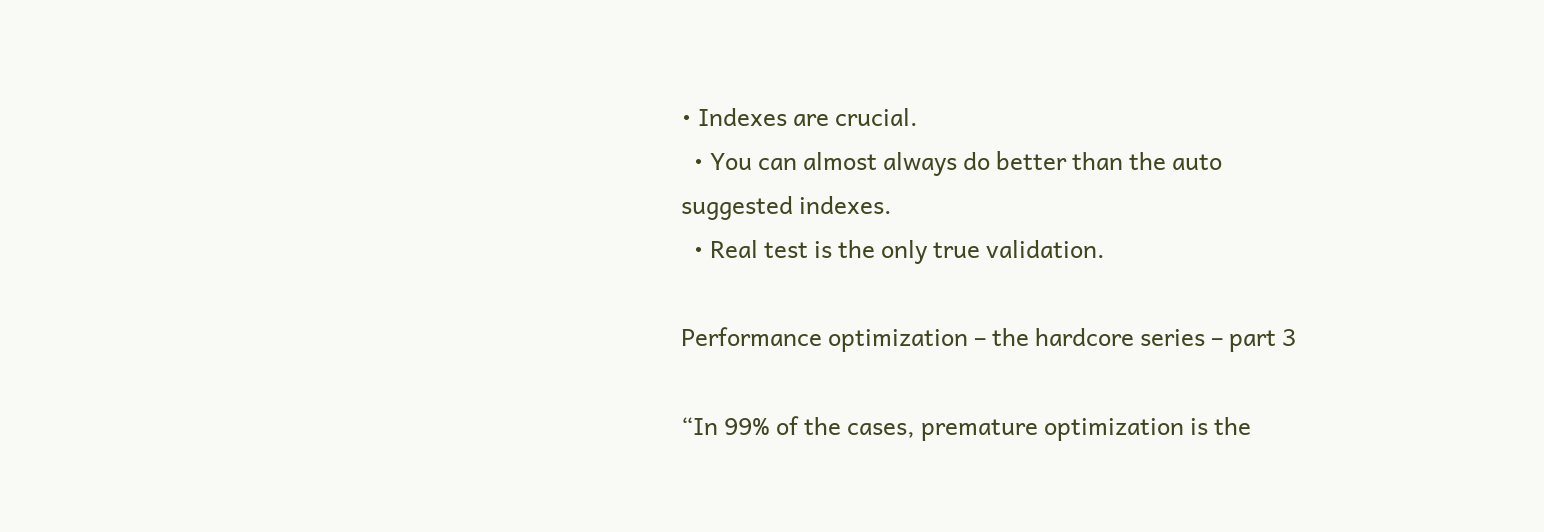• Indexes are crucial.
  • You can almost always do better than the auto suggested indexes.
  • Real test is the only true validation.

Performance optimization – the hardcore series – part 3

“In 99% of the cases, premature optimization is the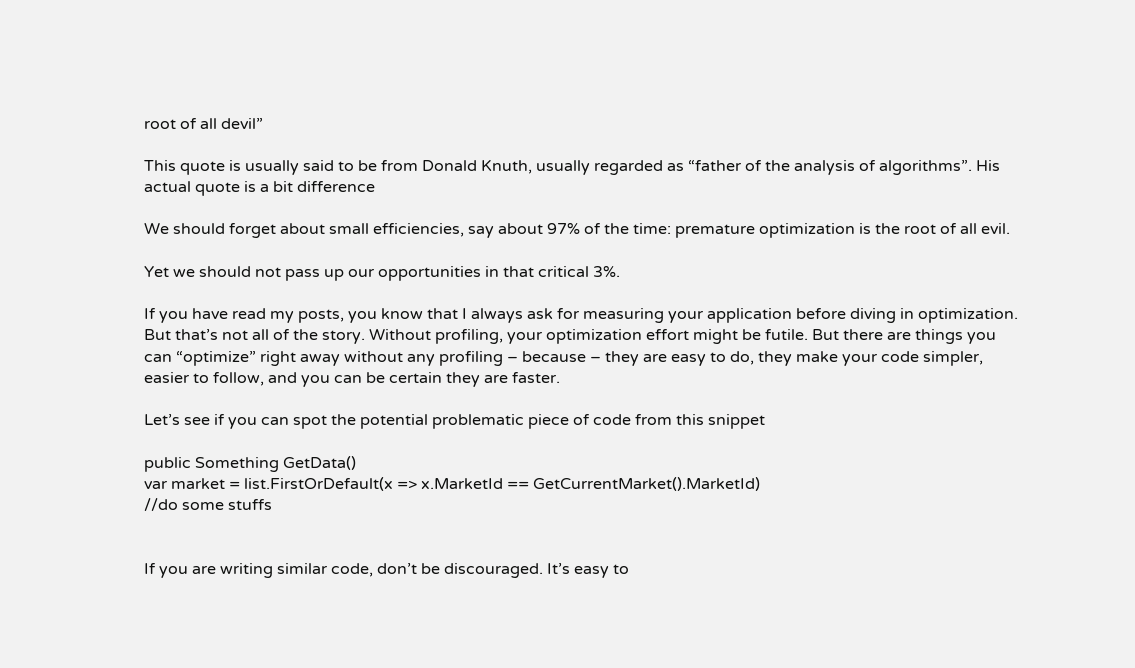root of all devil”

This quote is usually said to be from Donald Knuth, usually regarded as “father of the analysis of algorithms”. His actual quote is a bit difference

We should forget about small efficiencies, say about 97% of the time: premature optimization is the root of all evil.

Yet we should not pass up our opportunities in that critical 3%.

If you have read my posts, you know that I always ask for measuring your application before diving in optimization. But that’s not all of the story. Without profiling, your optimization effort might be futile. But there are things you can “optimize” right away without any profiling – because – they are easy to do, they make your code simpler, easier to follow, and you can be certain they are faster.

Let’s see if you can spot the potential problematic piece of code from this snippet

public Something GetData()
var market = list.FirstOrDefault(x => x.MarketId == GetCurrentMarket().MarketId)
//do some stuffs


If you are writing similar code, don’t be discouraged. It’s easy to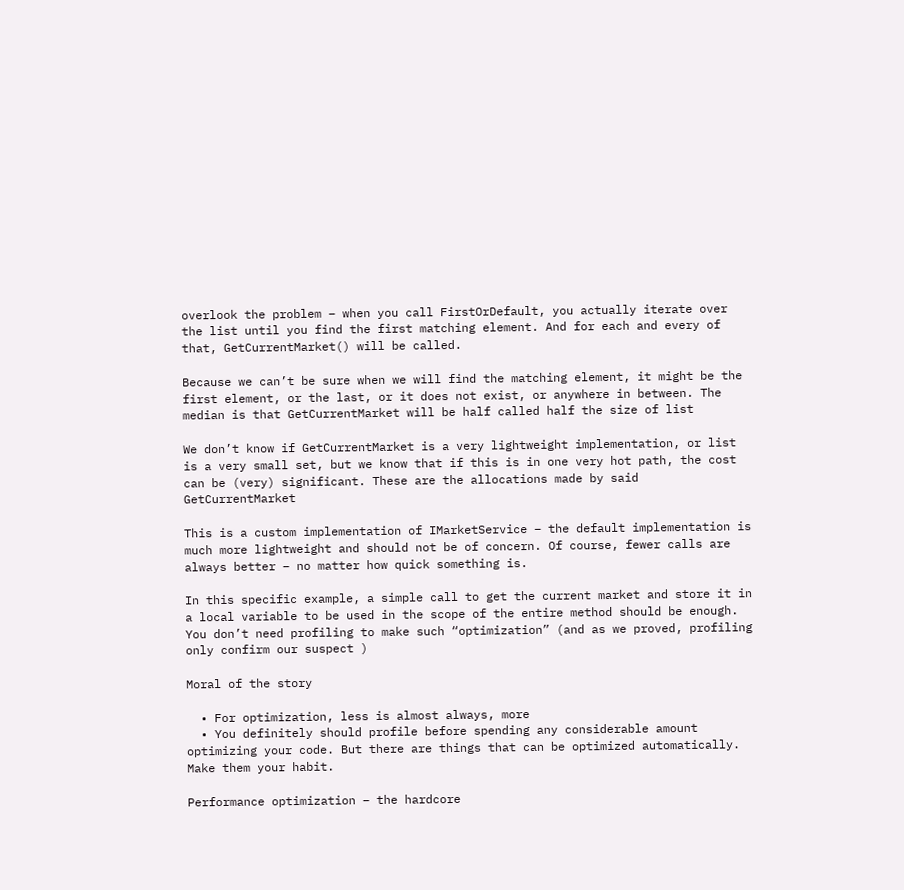overlook the problem – when you call FirstOrDefault, you actually iterate over the list until you find the first matching element. And for each and every of that, GetCurrentMarket() will be called.

Because we can’t be sure when we will find the matching element, it might be the first element, or the last, or it does not exist, or anywhere in between. The median is that GetCurrentMarket will be half called half the size of list

We don’t know if GetCurrentMarket is a very lightweight implementation, or list is a very small set, but we know that if this is in one very hot path, the cost can be (very) significant. These are the allocations made by said GetCurrentMarket

This is a custom implementation of IMarketService – the default implementation is much more lightweight and should not be of concern. Of course, fewer calls are always better – no matter how quick something is.

In this specific example, a simple call to get the current market and store it in a local variable to be used in the scope of the entire method should be enough. You don’t need profiling to make such “optimization” (and as we proved, profiling only confirm our suspect )

Moral of the story

  • For optimization, less is almost always, more
  • You definitely should profile before spending any considerable amount optimizing your code. But there are things that can be optimized automatically. Make them your habit.

Performance optimization – the hardcore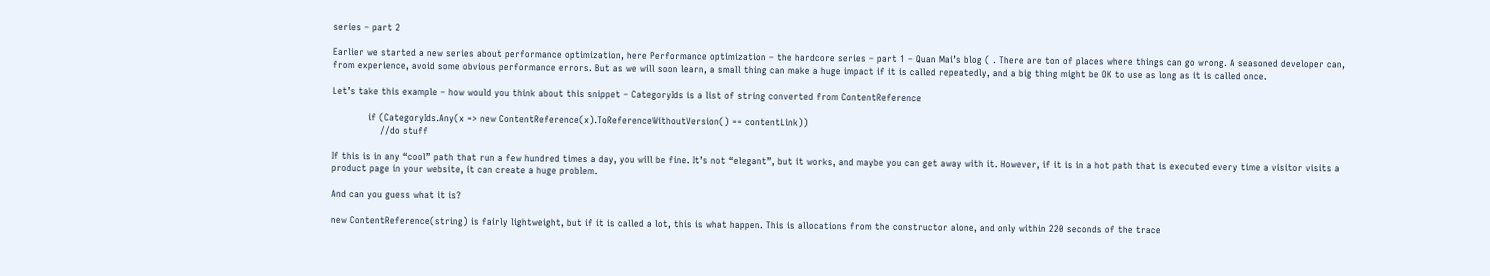series – part 2

Earlier we started a new series about performance optimization, here Performance optimization – the hardcore series – part 1 – Quan Mai’s blog ( . There are ton of places where things can go wrong. A seasoned developer can, from experience, avoid some obvious performance errors. But as we will soon learn, a small thing can make a huge impact if it is called repeatedly, and a big thing might be OK to use as long as it is called once.

Let’s take this example – how would you think about this snippet – CategoryIds is a list of string converted from ContentReference

            if (CategoryIds.Any(x => new ContentReference(x).ToReferenceWithoutVersion() == contentLink))
                //do stuff

If this is in any “cool” path that run a few hundred times a day, you will be fine. It’s not “elegant”, but it works, and maybe you can get away with it. However, if it is in a hot path that is executed every time a visitor visits a product page in your website, it can create a huge problem.

And can you guess what it is?

new ContentReference(string) is fairly lightweight, but if it is called a lot, this is what happen. This is allocations from the constructor alone, and only within 220 seconds of the trace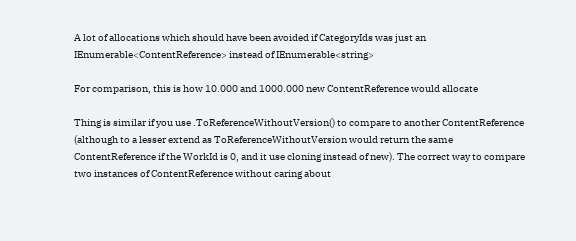A lot of allocations which should have been avoided if CategoryIds was just an IEnumerable<ContentReference> instead of IEnumerable<string>

For comparison, this is how 10.000 and 1000.000 new ContentReference would allocate

Thing is similar if you use .ToReferenceWithoutVersion() to compare to another ContentReference (although to a lesser extend as ToReferenceWithoutVersion would return the same ContentReference if the WorkId is 0, and it use cloning instead of new). The correct way to compare two instances of ContentReference without caring about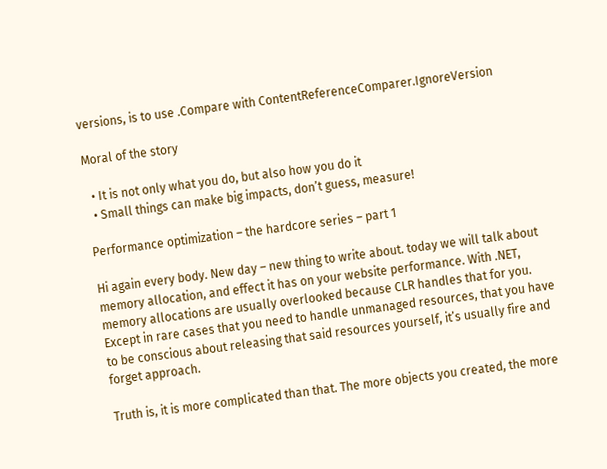versions, is to use .Compare with ContentReferenceComparer.IgnoreVersion

Moral of the story

  • It is not only what you do, but also how you do it
  • Small things can make big impacts, don’t guess, measure!

Performance optimization – the hardcore series – part 1

Hi again every body. New day – new thing to write about. today we will talk about memory allocation, and effect it has on your website performance. With .NET, memory allocations are usually overlooked because CLR handles that for you. Except in rare cases that you need to handle unmanaged resources, that you have to be conscious about releasing that said resources yourself, it’s usually fire and forget approach.

Truth is, it is more complicated than that. The more objects you created, the more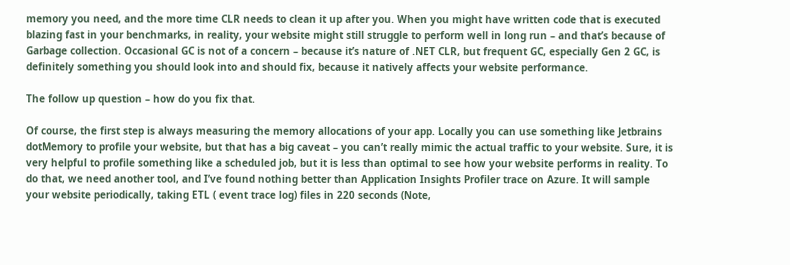memory you need, and the more time CLR needs to clean it up after you. When you might have written code that is executed blazing fast in your benchmarks, in reality, your website might still struggle to perform well in long run – and that’s because of Garbage collection. Occasional GC is not of a concern – because it’s nature of .NET CLR, but frequent GC, especially Gen 2 GC, is definitely something you should look into and should fix, because it natively affects your website performance.

The follow up question – how do you fix that.

Of course, the first step is always measuring the memory allocations of your app. Locally you can use something like Jetbrains dotMemory to profile your website, but that has a big caveat – you can’t really mimic the actual traffic to your website. Sure, it is very helpful to profile something like a scheduled job, but it is less than optimal to see how your website performs in reality. To do that, we need another tool, and I’ve found nothing better than Application Insights Profiler trace on Azure. It will sample your website periodically, taking ETL ( event trace log) files in 220 seconds (Note,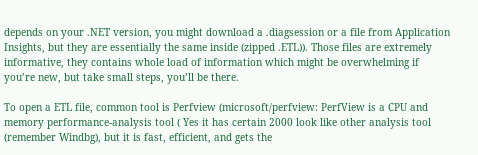depends on your .NET version, you might download a .diagsession or a file from Application Insights, but they are essentially the same inside (zipped .ETL)). Those files are extremely informative, they contains whole load of information which might be overwhelming if you’re new, but take small steps, you’ll be there.

To open a ETL file, common tool is Perfview (microsoft/perfview: PerfView is a CPU and memory performance-analysis tool ( Yes it has certain 2000 look like other analysis tool (remember Windbg), but it is fast, efficient, and gets the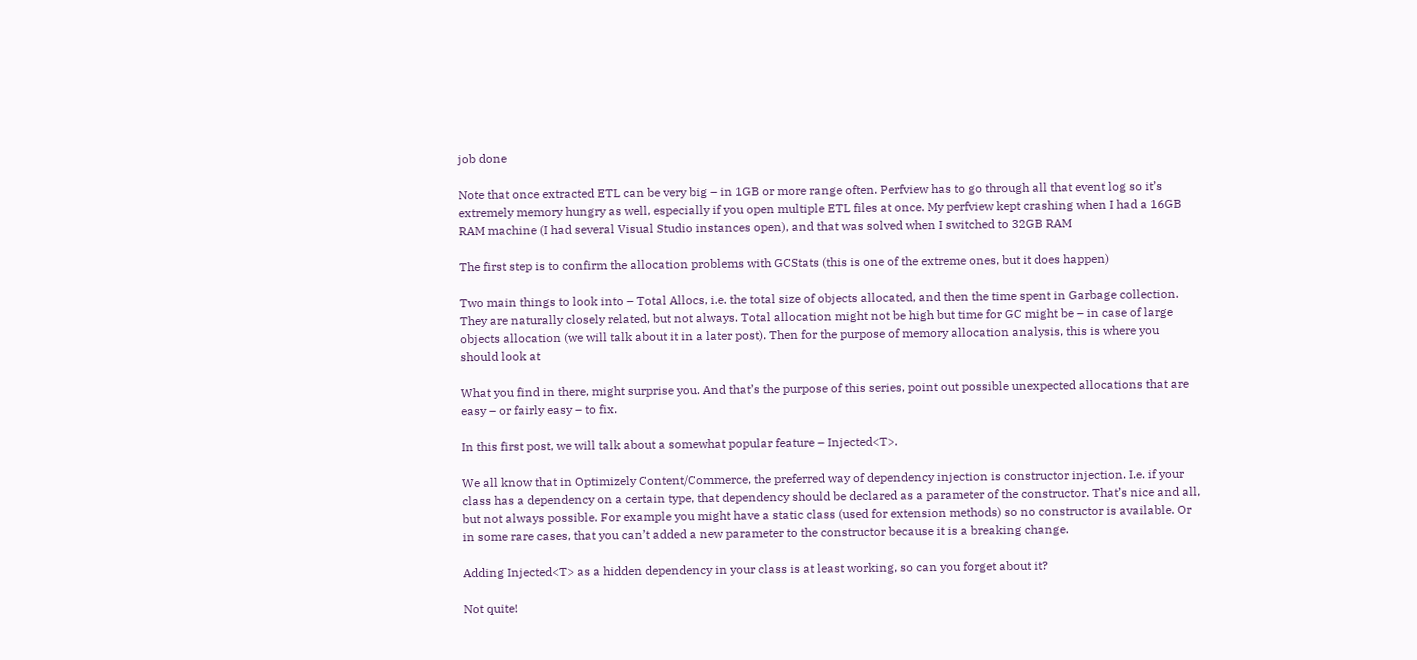job done

Note that once extracted ETL can be very big – in 1GB or more range often. Perfview has to go through all that event log so it’s extremely memory hungry as well, especially if you open multiple ETL files at once. My perfview kept crashing when I had a 16GB RAM machine (I had several Visual Studio instances open), and that was solved when I switched to 32GB RAM

The first step is to confirm the allocation problems with GCStats (this is one of the extreme ones, but it does happen)

Two main things to look into – Total Allocs, i.e. the total size of objects allocated, and then the time spent in Garbage collection. They are naturally closely related, but not always. Total allocation might not be high but time for GC might be – in case of large objects allocation (we will talk about it in a later post). Then for the purpose of memory allocation analysis, this is where you should look at

What you find in there, might surprise you. And that’s the purpose of this series, point out possible unexpected allocations that are easy – or fairly easy – to fix.

In this first post, we will talk about a somewhat popular feature – Injected<T>.

We all know that in Optimizely Content/Commerce, the preferred way of dependency injection is constructor injection. I.e. if your class has a dependency on a certain type, that dependency should be declared as a parameter of the constructor. That’s nice and all, but not always possible. For example you might have a static class (used for extension methods) so no constructor is available. Or in some rare cases, that you can’t added a new parameter to the constructor because it is a breaking change.

Adding Injected<T> as a hidden dependency in your class is at least working, so can you forget about it?

Not quite!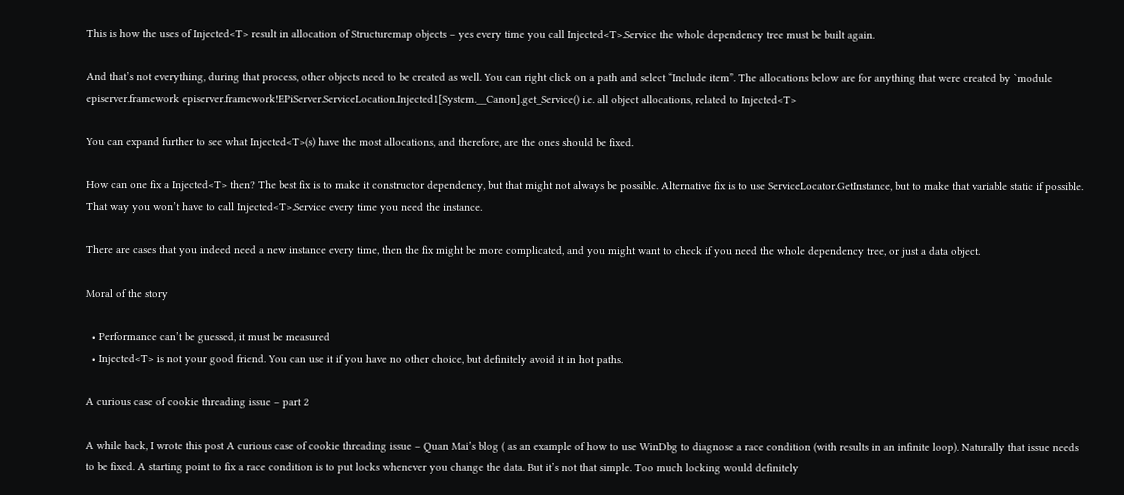This is how the uses of Injected<T> result in allocation of Structuremap objects – yes every time you call Injected<T>.Service the whole dependency tree must be built again.

And that’s not everything, during that process, other objects need to be created as well. You can right click on a path and select “Include item”. The allocations below are for anything that were created by `module episerver.framework episerver.framework!EPiServer.ServiceLocation.Injected1[System.__Canon].get_Service() i.e. all object allocations, related to Injected<T>

You can expand further to see what Injected<T>(s) have the most allocations, and therefore, are the ones should be fixed.

How can one fix a Injected<T> then? The best fix is to make it constructor dependency, but that might not always be possible. Alternative fix is to use ServiceLocator.GetInstance, but to make that variable static if possible. That way you won’t have to call Injected<T>.Service every time you need the instance.

There are cases that you indeed need a new instance every time, then the fix might be more complicated, and you might want to check if you need the whole dependency tree, or just a data object.

Moral of the story

  • Performance can’t be guessed, it must be measured
  • Injected<T> is not your good friend. You can use it if you have no other choice, but definitely avoid it in hot paths.

A curious case of cookie threading issue – part 2

A while back, I wrote this post A curious case of cookie threading issue – Quan Mai’s blog ( as an example of how to use WinDbg to diagnose a race condition (with results in an infinite loop). Naturally that issue needs to be fixed. A starting point to fix a race condition is to put locks whenever you change the data. But it’s not that simple. Too much locking would definitely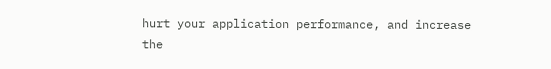hurt your application performance, and increase the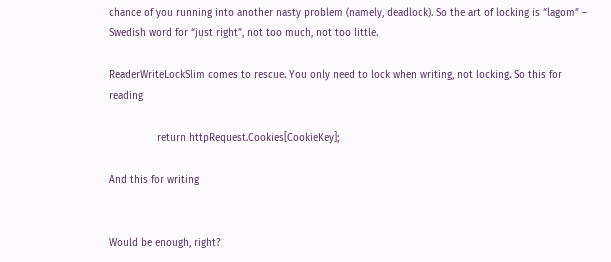chance of you running into another nasty problem (namely, deadlock). So the art of locking is “lagom” – Swedish word for “just right”, not too much, not too little.

ReaderWriteLockSlim comes to rescue. You only need to lock when writing, not locking. So this for reading

                return httpRequest.Cookies[CookieKey];

And this for writing


Would be enough, right?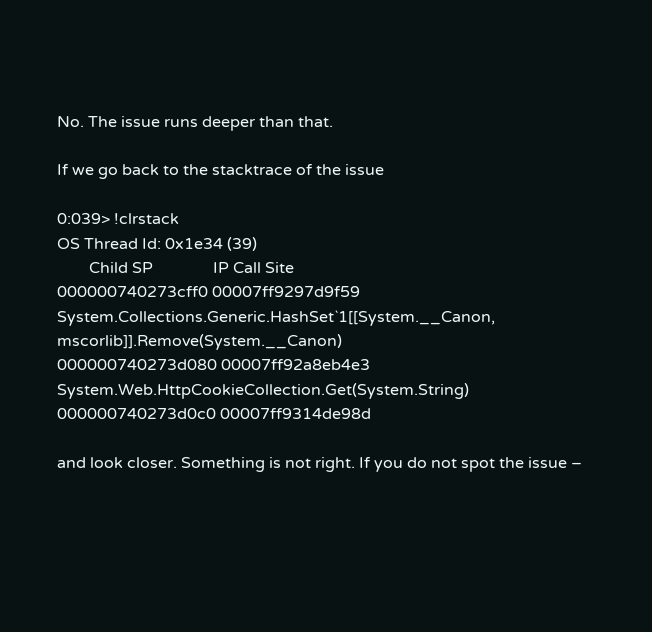No. The issue runs deeper than that.

If we go back to the stacktrace of the issue

0:039> !clrstack
OS Thread Id: 0x1e34 (39)
        Child SP               IP Call Site
000000740273cff0 00007ff9297d9f59 System.Collections.Generic.HashSet`1[[System.__Canon, mscorlib]].Remove(System.__Canon)
000000740273d080 00007ff92a8eb4e3 System.Web.HttpCookieCollection.Get(System.String)
000000740273d0c0 00007ff9314de98d

and look closer. Something is not right. If you do not spot the issue –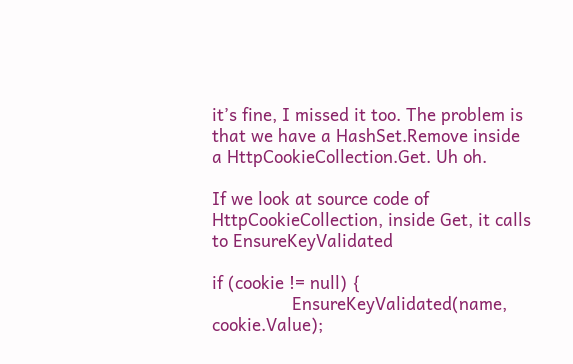it’s fine, I missed it too. The problem is that we have a HashSet.Remove inside a HttpCookieCollection.Get. Uh oh.

If we look at source code of HttpCookieCollection, inside Get, it calls to EnsureKeyValidated

if (cookie != null) {
                EnsureKeyValidated(name, cookie.Value);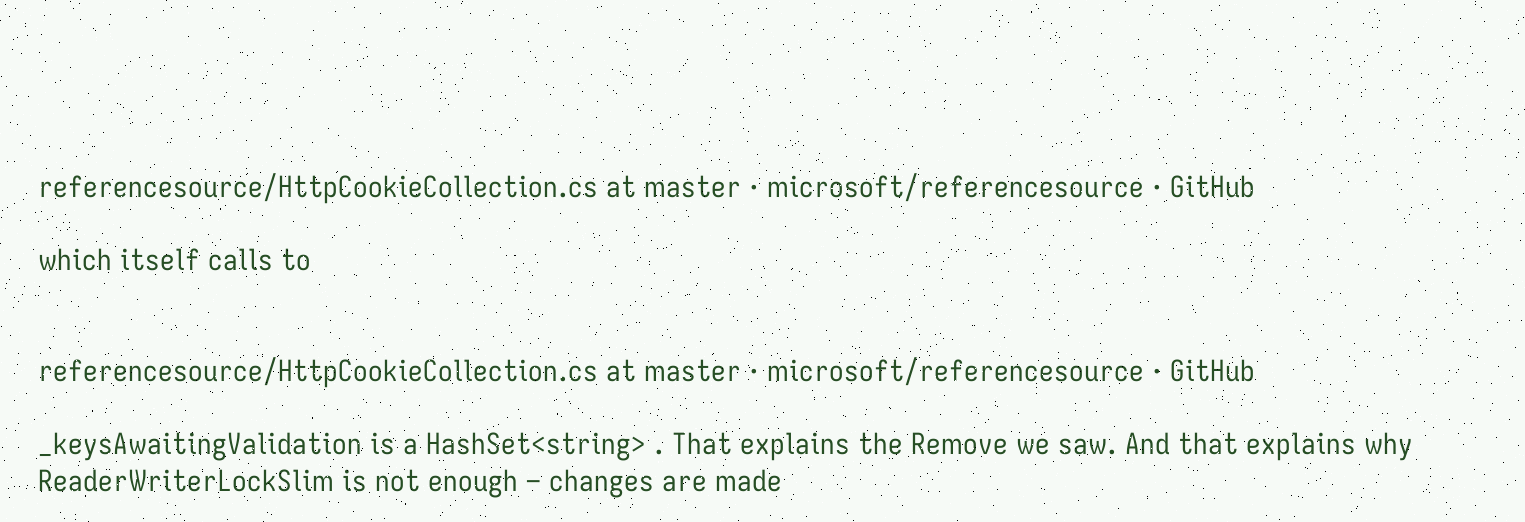referencesource/HttpCookieCollection.cs at master · microsoft/referencesource · GitHub

which itself calls to


referencesource/HttpCookieCollection.cs at master · microsoft/referencesource · GitHub

_keysAwaitingValidation is a HashSet<string> . That explains the Remove we saw. And that explains why ReaderWriterLockSlim is not enough – changes are made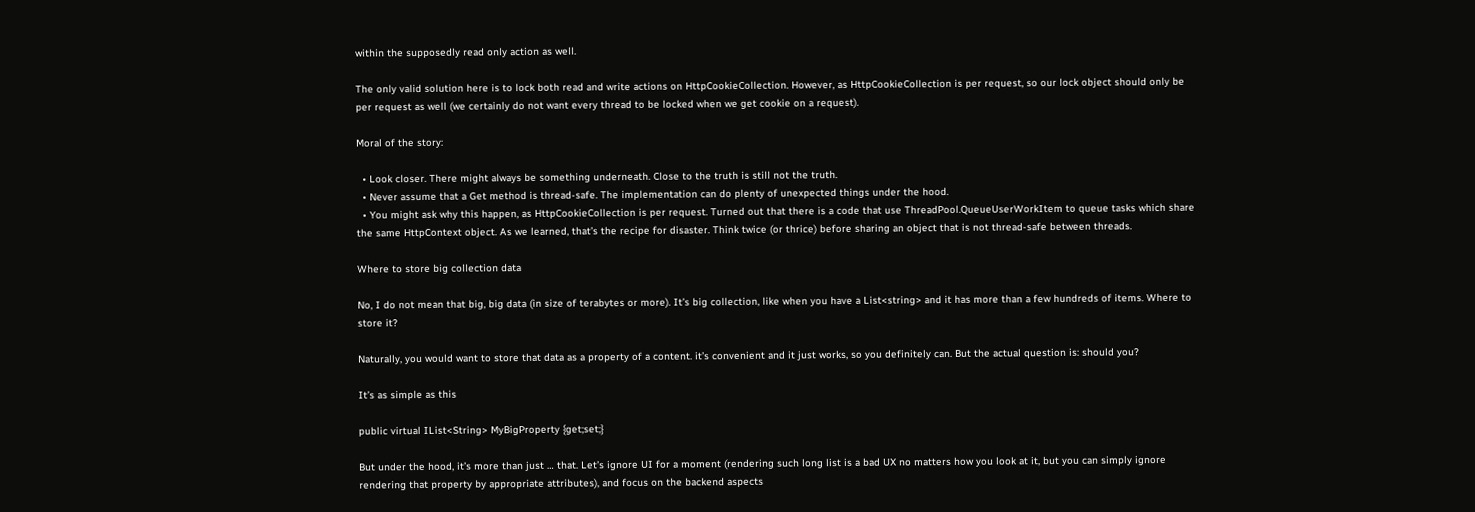within the supposedly read only action as well.

The only valid solution here is to lock both read and write actions on HttpCookieCollection. However, as HttpCookieCollection is per request, so our lock object should only be per request as well (we certainly do not want every thread to be locked when we get cookie on a request).

Moral of the story:

  • Look closer. There might always be something underneath. Close to the truth is still not the truth.
  • Never assume that a Get method is thread-safe. The implementation can do plenty of unexpected things under the hood.
  • You might ask why this happen, as HttpCookieCollection is per request. Turned out that there is a code that use ThreadPool.QueueUserWorkItem to queue tasks which share the same HttpContext object. As we learned, that’s the recipe for disaster. Think twice (or thrice) before sharing an object that is not thread-safe between threads.

Where to store big collection data

No, I do not mean that big, big data (in size of terabytes or more). It’s big collection, like when you have a List<string> and it has more than a few hundreds of items. Where to store it?

Naturally, you would want to store that data as a property of a content. it’s convenient and it just works, so you definitely can. But the actual question is: should you?

It’s as simple as this

public virtual IList<String> MyBigProperty {get;set;}

But under the hood, it’s more than just … that. Let’s ignore UI for a moment (rendering such long list is a bad UX no matters how you look at it, but you can simply ignore rendering that property by appropriate attributes), and focus on the backend aspects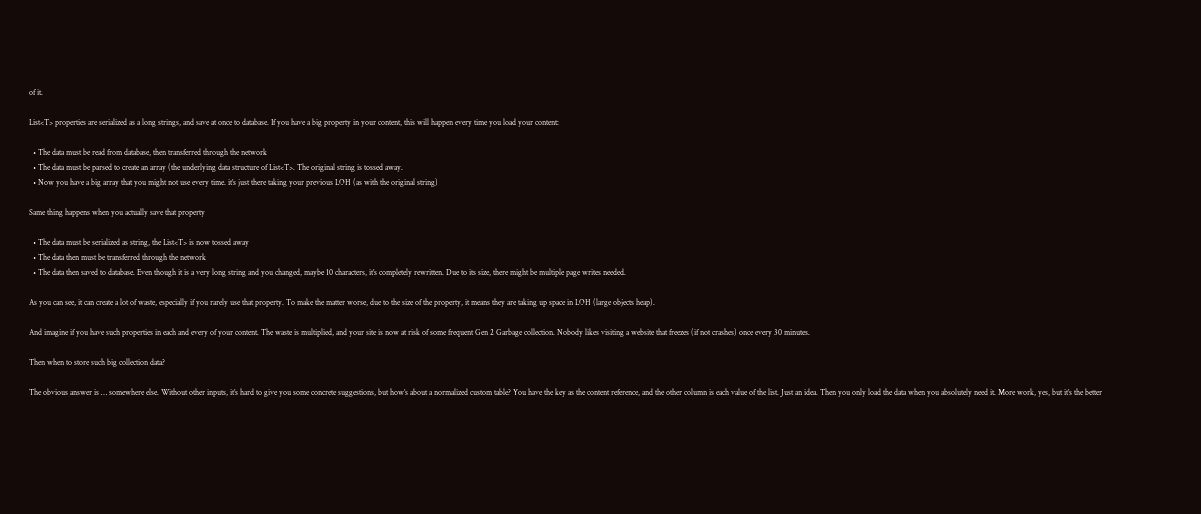of it.

List<T> properties are serialized as a long strings, and save at once to database. If you have a big property in your content, this will happen every time you load your content:

  • The data must be read from database, then transferred through the network
  • The data must be parsed to create an array (the underlying data structure of List<T>. The original string is tossed away.
  • Now you have a big array that you might not use every time. it’s just there taking your previous LOH (as with the original string)

Same thing happens when you actually save that property

  • The data must be serialized as string, the List<T> is now tossed away
  • The data then must be transferred through the network
  • The data then saved to database. Even though it is a very long string and you changed, maybe 10 characters, it’s completely rewritten. Due to its size, there might be multiple page writes needed.

As you can see, it can create a lot of waste, especially if you rarely use that property. To make the matter worse, due to the size of the property, it means they are taking up space in LOH (large objects heap).

And imagine if you have such properties in each and every of your content. The waste is multiplied, and your site is now at risk of some frequent Gen 2 Garbage collection. Nobody likes visiting a website that freezes (if not crashes) once every 30 minutes.

Then when to store such big collection data?

The obvious answer is … somewhere else. Without other inputs, it’s hard to give you some concrete suggestions, but how’s about a normalized custom table? You have the key as the content reference, and the other column is each value of the list. Just an idea. Then you only load the data when you absolutely need it. More work, yes, but it’s the better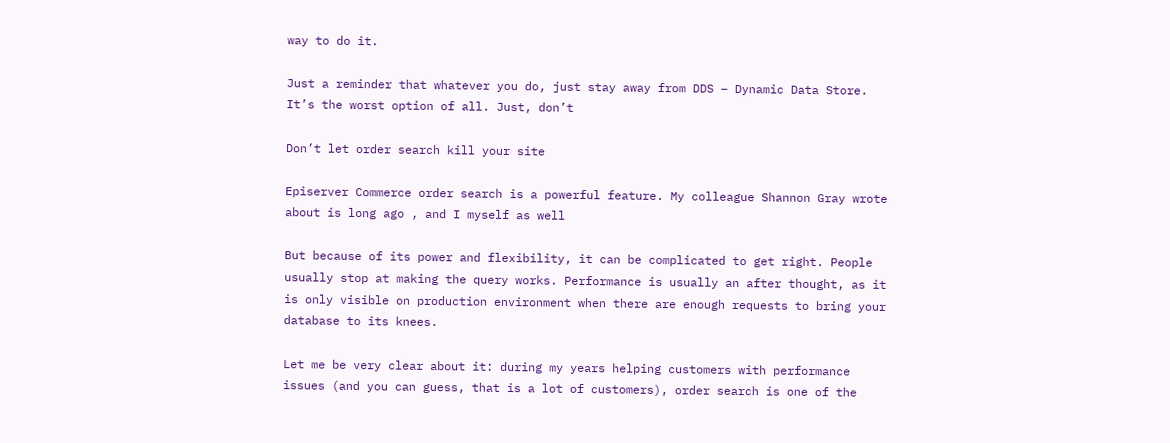way to do it.

Just a reminder that whatever you do, just stay away from DDS – Dynamic Data Store. It’s the worst option of all. Just, don’t

Don’t let order search kill your site

Episerver Commerce order search is a powerful feature. My colleague Shannon Gray wrote about is long ago , and I myself as well

But because of its power and flexibility, it can be complicated to get right. People usually stop at making the query works. Performance is usually an after thought, as it is only visible on production environment when there are enough requests to bring your database to its knees.

Let me be very clear about it: during my years helping customers with performance issues (and you can guess, that is a lot of customers), order search is one of the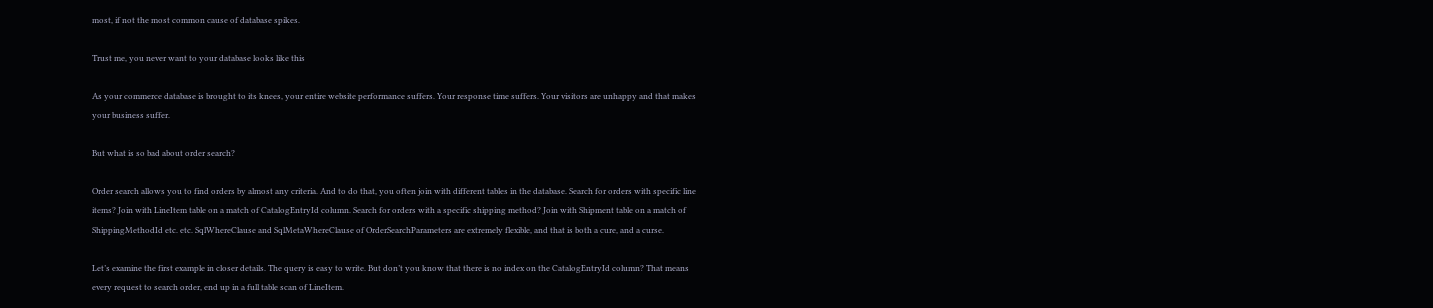most, if not the most common cause of database spikes.

Trust me, you never want to your database looks like this

As your commerce database is brought to its knees, your entire website performance suffers. Your response time suffers. Your visitors are unhappy and that makes your business suffer.

But what is so bad about order search?

Order search allows you to find orders by almost any criteria. And to do that, you often join with different tables in the database. Search for orders with specific line items? Join with LineItem table on a match of CatalogEntryId column. Search for orders with a specific shipping method? Join with Shipment table on a match of ShippingMethodId etc. etc. SqlWhereClause and SqlMetaWhereClause of OrderSearchParameters are extremely flexible, and that is both a cure, and a curse.

Let’s examine the first example in closer details. The query is easy to write. But don’t you know that there is no index on the CatalogEntryId column? That means every request to search order, end up in a full table scan of LineItem.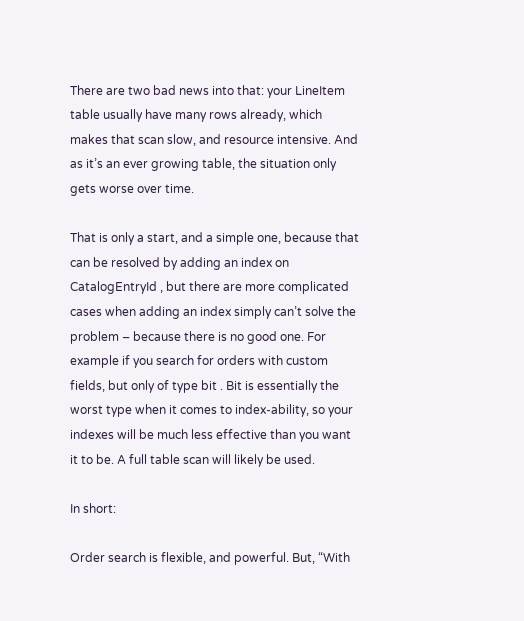There are two bad news into that: your LineItem table usually have many rows already, which makes that scan slow, and resource intensive. And as it’s an ever growing table, the situation only gets worse over time.

That is only a start, and a simple one, because that can be resolved by adding an index on CatalogEntryId , but there are more complicated cases when adding an index simply can’t solve the problem – because there is no good one. For example if you search for orders with custom fields, but only of type bit . Bit is essentially the worst type when it comes to index-ability, so your indexes will be much less effective than you want it to be. A full table scan will likely be used.

In short:

Order search is flexible, and powerful. But, “With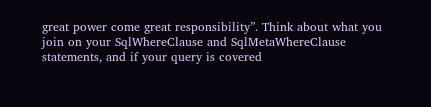great power come great responsibility”. Think about what you join on your SqlWhereClause and SqlMetaWhereClause statements, and if your query is covered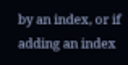by an index, or if adding an index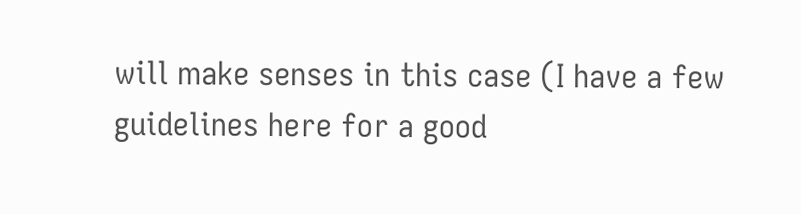will make senses in this case (I have a few guidelines here for a good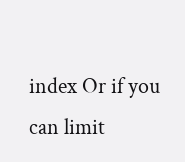index Or if you can limit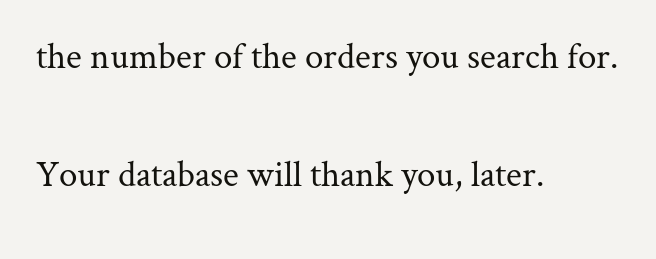the number of the orders you search for.

Your database will thank you, later.